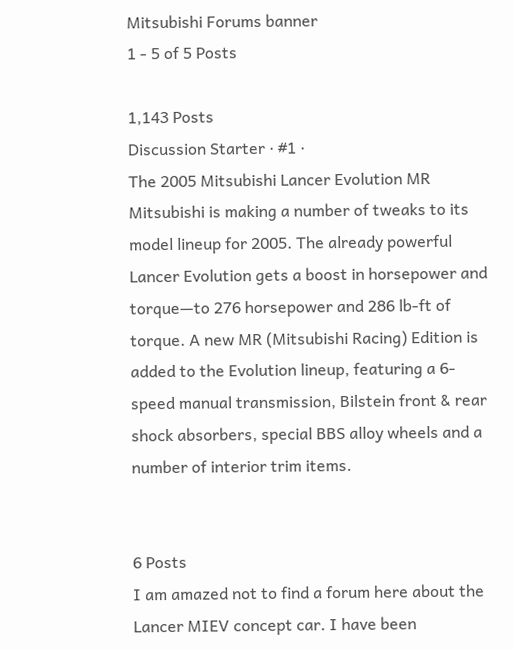Mitsubishi Forums banner
1 - 5 of 5 Posts

1,143 Posts
Discussion Starter · #1 ·
The 2005 Mitsubishi Lancer Evolution MR
Mitsubishi is making a number of tweaks to its model lineup for 2005. The already powerful Lancer Evolution gets a boost in horsepower and torque—to 276 horsepower and 286 lb-ft of torque. A new MR (Mitsubishi Racing) Edition is added to the Evolution lineup, featuring a 6-speed manual transmission, Bilstein front & rear shock absorbers, special BBS alloy wheels and a number of interior trim items.


6 Posts
I am amazed not to find a forum here about the Lancer MIEV concept car. I have been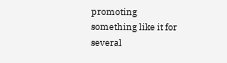promoting something like it for several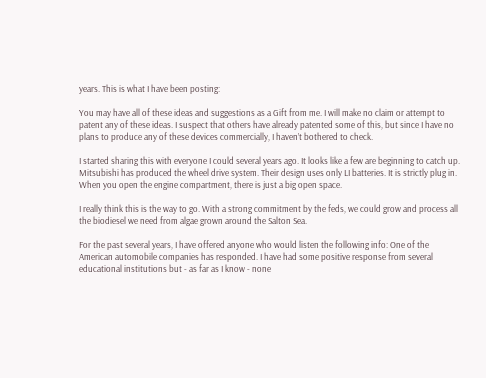years. This is what I have been posting:

You may have all of these ideas and suggestions as a Gift from me. I will make no claim or attempt to patent any of these ideas. I suspect that others have already patented some of this, but since I have no plans to produce any of these devices commercially, I haven’t bothered to check.

I started sharing this with everyone I could several years ago. It looks like a few are beginning to catch up. Mitsubishi has produced the wheel drive system. Their design uses only LI batteries. It is strictly plug in. When you open the engine compartment, there is just a big open space.

I really think this is the way to go. With a strong commitment by the feds, we could grow and process all the biodiesel we need from algae grown around the Salton Sea.

For the past several years, I have offered anyone who would listen the following info: One of the American automobile companies has responded. I have had some positive response from several educational institutions but - as far as I know - none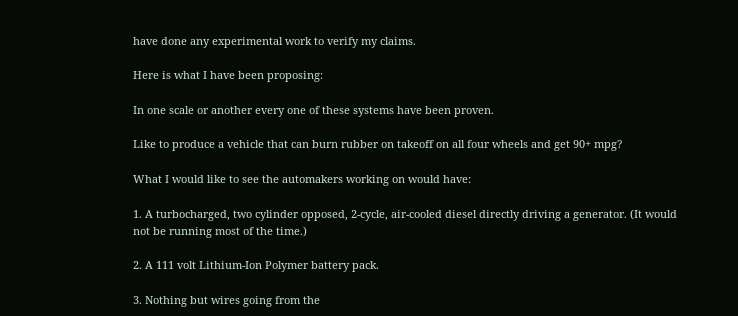have done any experimental work to verify my claims.

Here is what I have been proposing:

In one scale or another every one of these systems have been proven.

Like to produce a vehicle that can burn rubber on takeoff on all four wheels and get 90+ mpg?

What I would like to see the automakers working on would have:

1. A turbocharged, two cylinder opposed, 2-cycle, air-cooled diesel directly driving a generator. (It would not be running most of the time.)

2. A 111 volt Lithium-Ion Polymer battery pack.

3. Nothing but wires going from the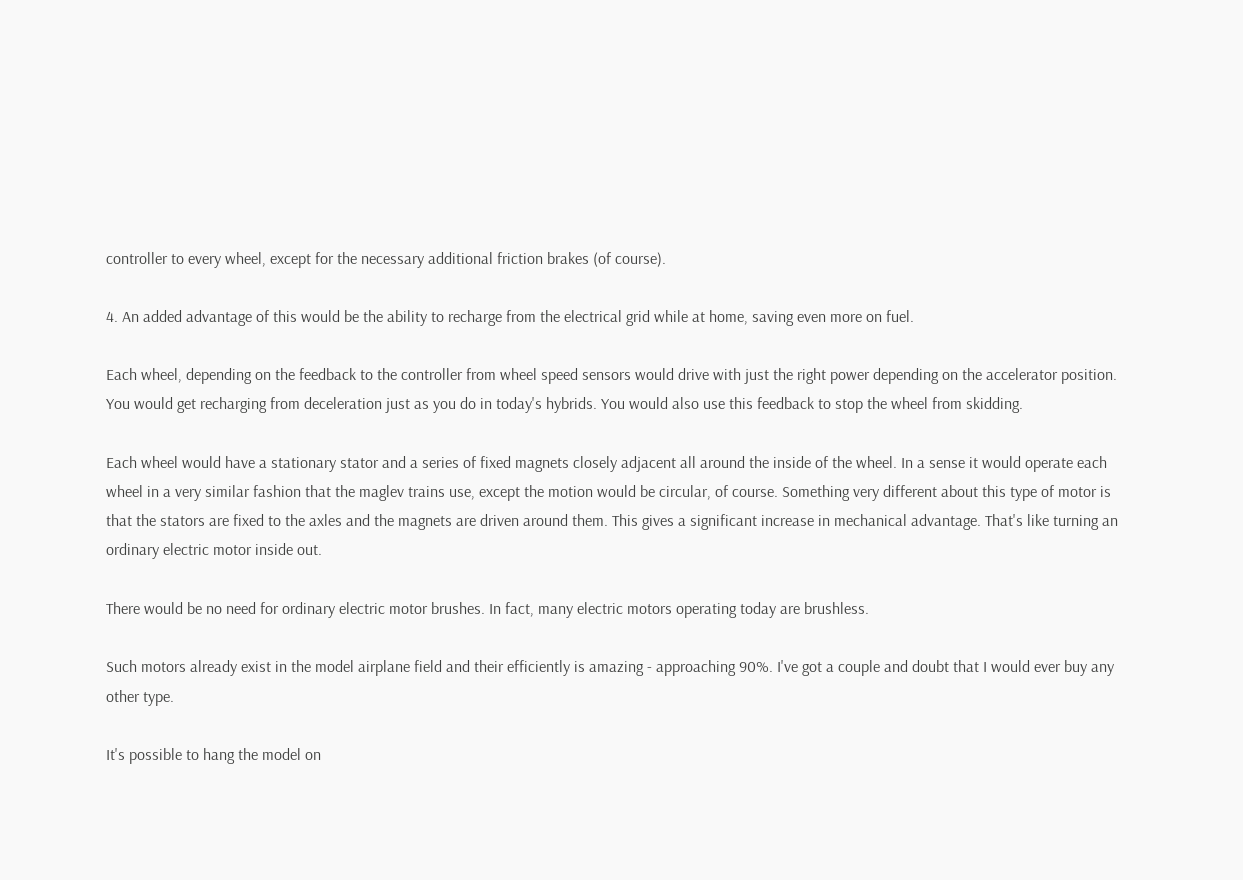controller to every wheel, except for the necessary additional friction brakes (of course).

4. An added advantage of this would be the ability to recharge from the electrical grid while at home, saving even more on fuel.

Each wheel, depending on the feedback to the controller from wheel speed sensors would drive with just the right power depending on the accelerator position. You would get recharging from deceleration just as you do in today's hybrids. You would also use this feedback to stop the wheel from skidding.

Each wheel would have a stationary stator and a series of fixed magnets closely adjacent all around the inside of the wheel. In a sense it would operate each wheel in a very similar fashion that the maglev trains use, except the motion would be circular, of course. Something very different about this type of motor is that the stators are fixed to the axles and the magnets are driven around them. This gives a significant increase in mechanical advantage. That's like turning an ordinary electric motor inside out.

There would be no need for ordinary electric motor brushes. In fact, many electric motors operating today are brushless.

Such motors already exist in the model airplane field and their efficiently is amazing - approaching 90%. I've got a couple and doubt that I would ever buy any other type.

It's possible to hang the model on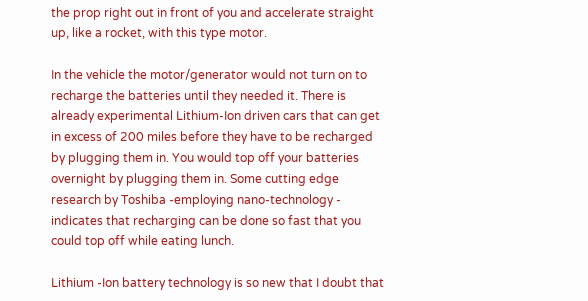the prop right out in front of you and accelerate straight up, like a rocket, with this type motor.

In the vehicle the motor/generator would not turn on to recharge the batteries until they needed it. There is already experimental Lithium-Ion driven cars that can get in excess of 200 miles before they have to be recharged by plugging them in. You would top off your batteries overnight by plugging them in. Some cutting edge research by Toshiba -employing nano-technology - indicates that recharging can be done so fast that you could top off while eating lunch.

Lithium -Ion battery technology is so new that I doubt that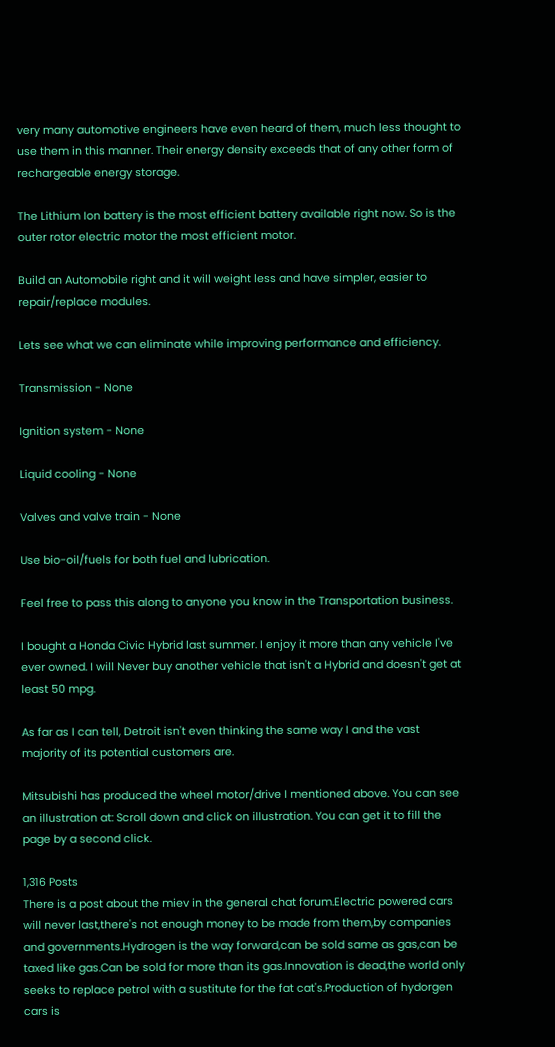very many automotive engineers have even heard of them, much less thought to use them in this manner. Their energy density exceeds that of any other form of rechargeable energy storage.

The Lithium Ion battery is the most efficient battery available right now. So is the outer rotor electric motor the most efficient motor.

Build an Automobile right and it will weight less and have simpler, easier to repair/replace modules.

Lets see what we can eliminate while improving performance and efficiency.

Transmission - None

Ignition system - None

Liquid cooling - None

Valves and valve train - None

Use bio-oil/fuels for both fuel and lubrication.

Feel free to pass this along to anyone you know in the Transportation business.

I bought a Honda Civic Hybrid last summer. I enjoy it more than any vehicle I've ever owned. I will Never buy another vehicle that isn't a Hybrid and doesn't get at least 50 mpg.

As far as I can tell, Detroit isn't even thinking the same way I and the vast majority of its potential customers are.

Mitsubishi has produced the wheel motor/drive I mentioned above. You can see an illustration at: Scroll down and click on illustration. You can get it to fill the page by a second click.

1,316 Posts
There is a post about the miev in the general chat forum.Electric powered cars will never last,there's not enough money to be made from them,by companies and governments.Hydrogen is the way forward,can be sold same as gas,can be taxed like gas.Can be sold for more than its gas.Innovation is dead,the world only seeks to replace petrol with a sustitute for the fat cat's.Production of hydorgen cars is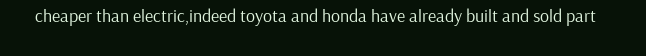cheaper than electric,indeed toyota and honda have already built and sold part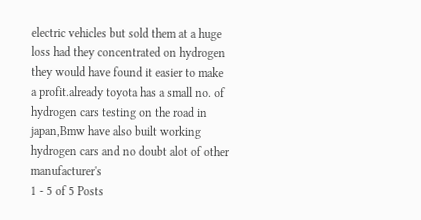electric vehicles but sold them at a huge loss had they concentrated on hydrogen they would have found it easier to make a profit.already toyota has a small no. of hydrogen cars testing on the road in japan,Bmw have also built working hydrogen cars and no doubt alot of other manufacturer's
1 - 5 of 5 Posts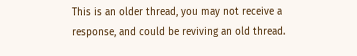This is an older thread, you may not receive a response, and could be reviving an old thread.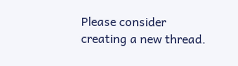Please consider creating a new thread.